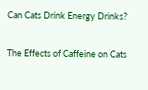Can Cats Drink Energy Drinks?

The Effects of Caffeine on Cats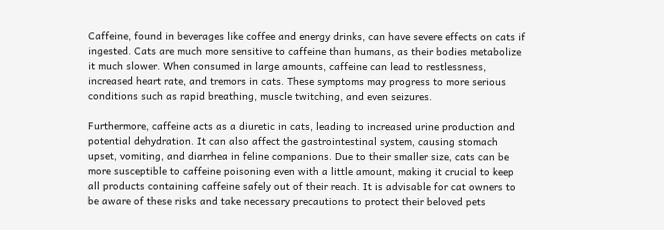Caffeine, found in beverages like coffee and energy drinks, can have severe effects on cats if ingested. Cats are much more sensitive to caffeine than humans, as their bodies metabolize it much slower. When consumed in large amounts, caffeine can lead to restlessness, increased heart rate, and tremors in cats. These symptoms may progress to more serious conditions such as rapid breathing, muscle twitching, and even seizures.

Furthermore, caffeine acts as a diuretic in cats, leading to increased urine production and potential dehydration. It can also affect the gastrointestinal system, causing stomach upset, vomiting, and diarrhea in feline companions. Due to their smaller size, cats can be more susceptible to caffeine poisoning even with a little amount, making it crucial to keep all products containing caffeine safely out of their reach. It is advisable for cat owners to be aware of these risks and take necessary precautions to protect their beloved pets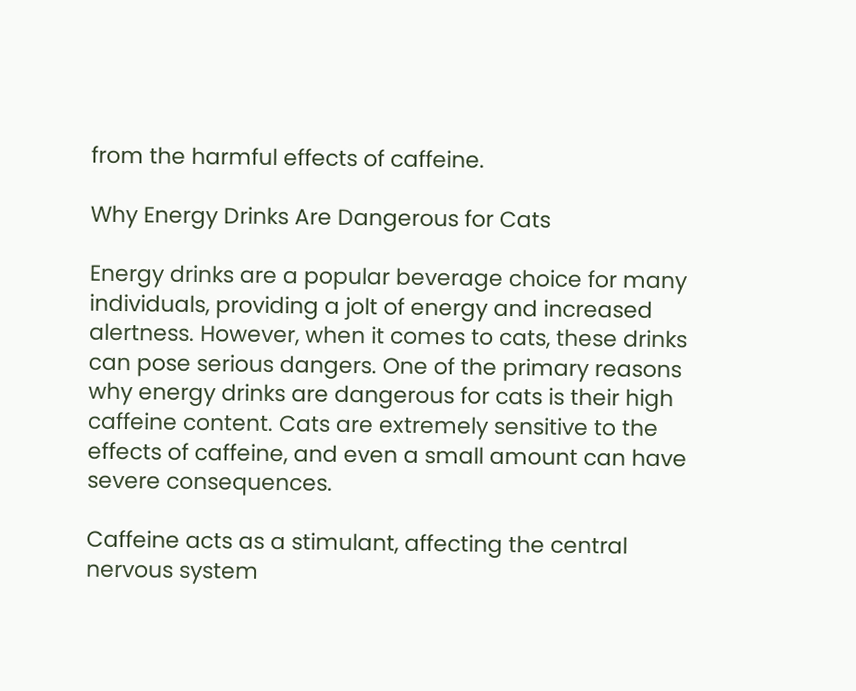from the harmful effects of caffeine.

Why Energy Drinks Are Dangerous for Cats

Energy drinks are a popular beverage choice for many individuals, providing a jolt of energy and increased alertness. However, when it comes to cats, these drinks can pose serious dangers. One of the primary reasons why energy drinks are dangerous for cats is their high caffeine content. Cats are extremely sensitive to the effects of caffeine, and even a small amount can have severe consequences.

Caffeine acts as a stimulant, affecting the central nervous system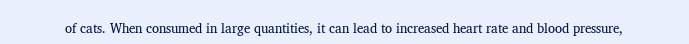of cats. When consumed in large quantities, it can lead to increased heart rate and blood pressure,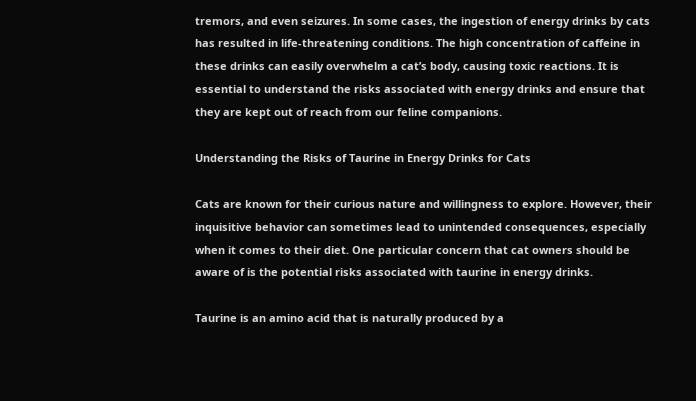tremors, and even seizures. In some cases, the ingestion of energy drinks by cats has resulted in life-threatening conditions. The high concentration of caffeine in these drinks can easily overwhelm a cat’s body, causing toxic reactions. It is essential to understand the risks associated with energy drinks and ensure that they are kept out of reach from our feline companions.

Understanding the Risks of Taurine in Energy Drinks for Cats

Cats are known for their curious nature and willingness to explore. However, their inquisitive behavior can sometimes lead to unintended consequences, especially when it comes to their diet. One particular concern that cat owners should be aware of is the potential risks associated with taurine in energy drinks.

Taurine is an amino acid that is naturally produced by a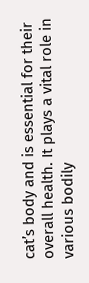cat’s body and is essential for their overall health. It plays a vital role in various bodily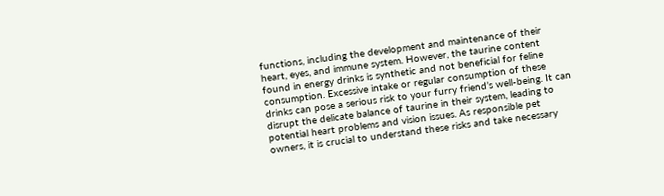functions, including the development and maintenance of their heart, eyes, and immune system. However, the taurine content found in energy drinks is synthetic and not beneficial for feline consumption. Excessive intake or regular consumption of these drinks can pose a serious risk to your furry friend’s well-being. It can disrupt the delicate balance of taurine in their system, leading to potential heart problems and vision issues. As responsible pet owners, it is crucial to understand these risks and take necessary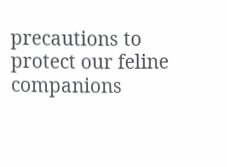precautions to protect our feline companions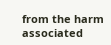from the harm associated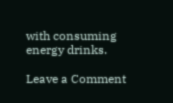with consuming energy drinks.

Leave a Comment